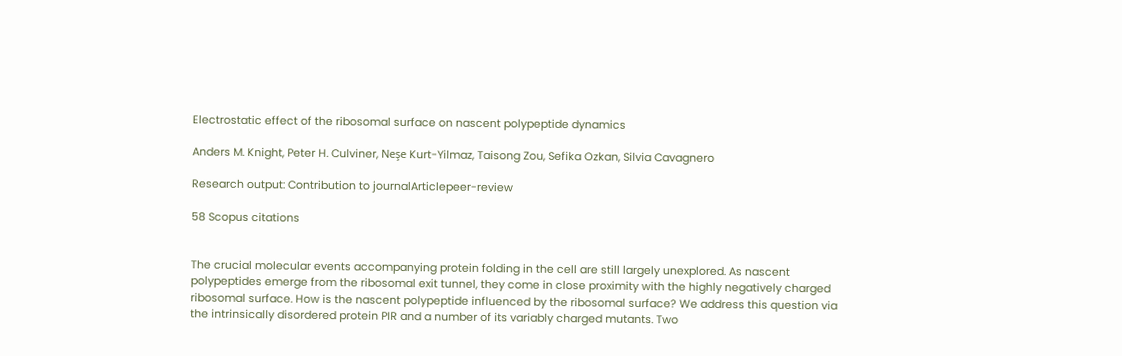Electrostatic effect of the ribosomal surface on nascent polypeptide dynamics

Anders M. Knight, Peter H. Culviner, Neşe Kurt-Yilmaz, Taisong Zou, Sefika Ozkan, Silvia Cavagnero

Research output: Contribution to journalArticlepeer-review

58 Scopus citations


The crucial molecular events accompanying protein folding in the cell are still largely unexplored. As nascent polypeptides emerge from the ribosomal exit tunnel, they come in close proximity with the highly negatively charged ribosomal surface. How is the nascent polypeptide influenced by the ribosomal surface? We address this question via the intrinsically disordered protein PIR and a number of its variably charged mutants. Two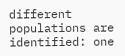different populations are identified: one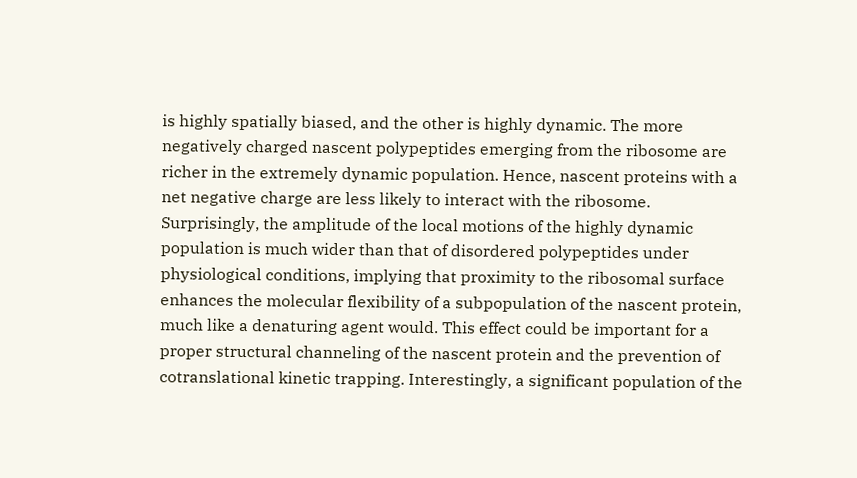is highly spatially biased, and the other is highly dynamic. The more negatively charged nascent polypeptides emerging from the ribosome are richer in the extremely dynamic population. Hence, nascent proteins with a net negative charge are less likely to interact with the ribosome. Surprisingly, the amplitude of the local motions of the highly dynamic population is much wider than that of disordered polypeptides under physiological conditions, implying that proximity to the ribosomal surface enhances the molecular flexibility of a subpopulation of the nascent protein, much like a denaturing agent would. This effect could be important for a proper structural channeling of the nascent protein and the prevention of cotranslational kinetic trapping. Interestingly, a significant population of the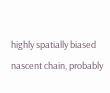highly spatially biased nascent chain, probably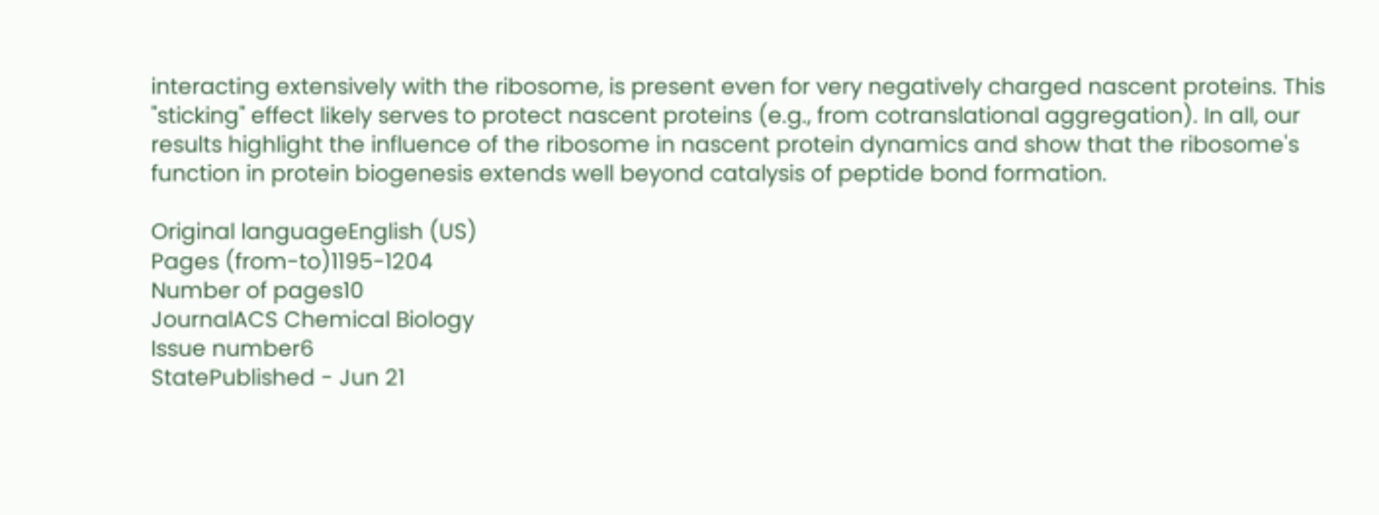interacting extensively with the ribosome, is present even for very negatively charged nascent proteins. This "sticking" effect likely serves to protect nascent proteins (e.g., from cotranslational aggregation). In all, our results highlight the influence of the ribosome in nascent protein dynamics and show that the ribosome's function in protein biogenesis extends well beyond catalysis of peptide bond formation.

Original languageEnglish (US)
Pages (from-to)1195-1204
Number of pages10
JournalACS Chemical Biology
Issue number6
StatePublished - Jun 21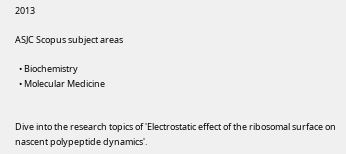2013

ASJC Scopus subject areas

  • Biochemistry
  • Molecular Medicine


Dive into the research topics of 'Electrostatic effect of the ribosomal surface on nascent polypeptide dynamics'.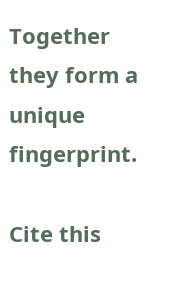Together they form a unique fingerprint.

Cite this